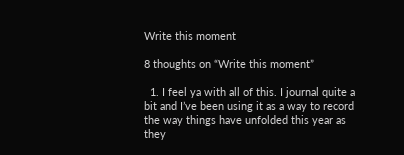Write this moment

8 thoughts on “Write this moment”

  1. I feel ya with all of this. I journal quite a bit and I’ve been using it as a way to record the way things have unfolded this year as they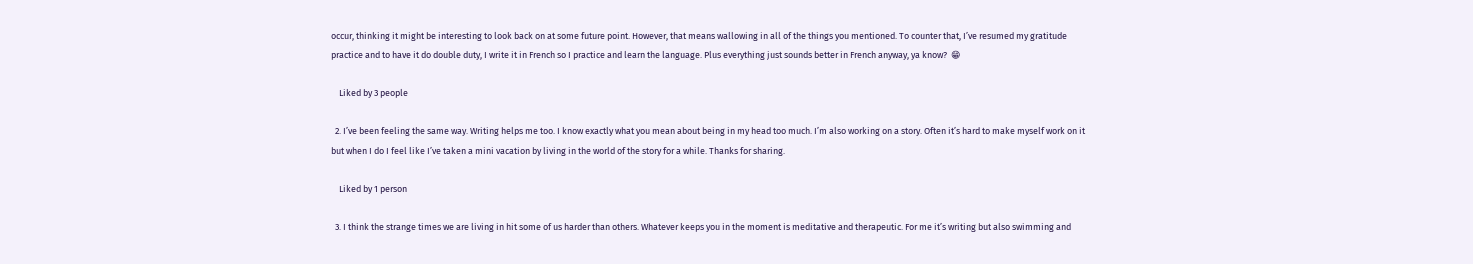occur, thinking it might be interesting to look back on at some future point. However, that means wallowing in all of the things you mentioned. To counter that, I’ve resumed my gratitude practice and to have it do double duty, I write it in French so I practice and learn the language. Plus everything just sounds better in French anyway, ya know?  😁

    Liked by 3 people

  2. I’ve been feeling the same way. Writing helps me too. I know exactly what you mean about being in my head too much. I’m also working on a story. Often it’s hard to make myself work on it but when I do I feel like I’ve taken a mini vacation by living in the world of the story for a while. Thanks for sharing.

    Liked by 1 person

  3. I think the strange times we are living in hit some of us harder than others. Whatever keeps you in the moment is meditative and therapeutic. For me it’s writing but also swimming and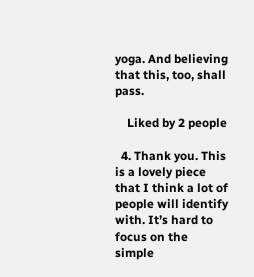yoga. And believing that this, too, shall pass.

    Liked by 2 people

  4. Thank you. This is a lovely piece that I think a lot of people will identify with. It’s hard to focus on the simple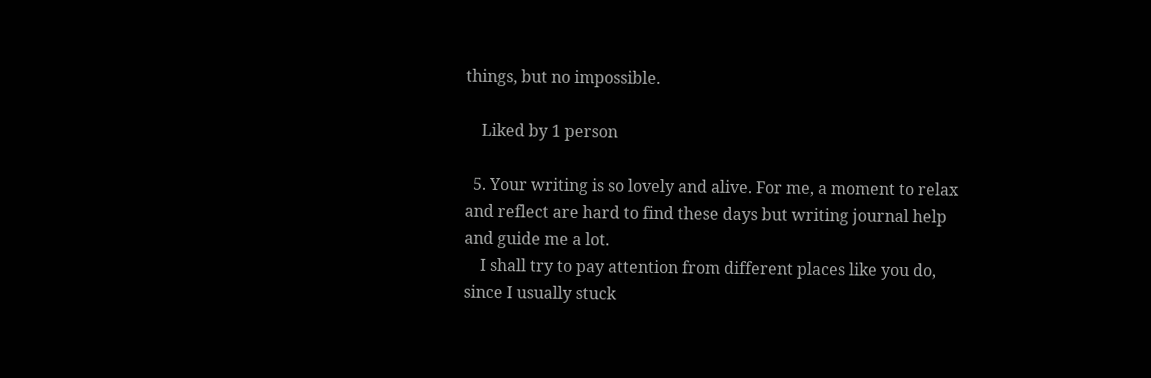things, but no impossible.

    Liked by 1 person

  5. Your writing is so lovely and alive. For me, a moment to relax and reflect are hard to find these days but writing journal help and guide me a lot.
    I shall try to pay attention from different places like you do, since I usually stuck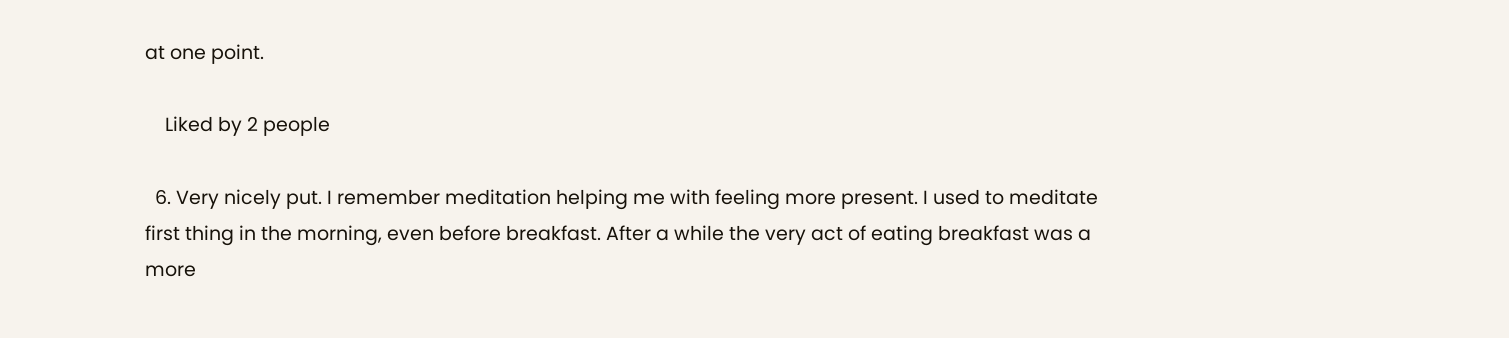at one point.

    Liked by 2 people

  6. Very nicely put. I remember meditation helping me with feeling more present. I used to meditate first thing in the morning, even before breakfast. After a while the very act of eating breakfast was a more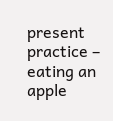present practice – eating an apple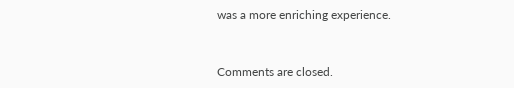was a more enriching experience.


Comments are closed.